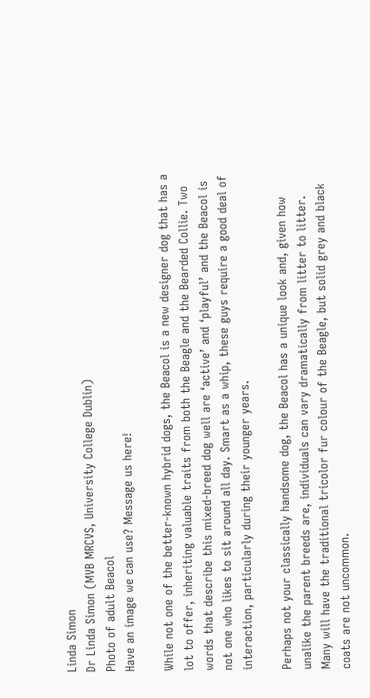Linda Simon
Dr Linda Simon (MVB MRCVS, University College Dublin)
Photo of adult Beacol
Have an image we can use? Message us here!

While not one of the better-known hybrid dogs, the Beacol is a new designer dog that has a lot to offer, inheriting valuable traits from both the Beagle and the Bearded Collie. Two words that describe this mixed-breed dog well are ‘active’ and ‘playful’ and the Beacol is not one who likes to sit around all day. Smart as a whip, these guys require a good deal of interaction, particularly during their younger years.

Perhaps not your classically handsome dog, the Beacol has a unique look and, given how unalike the parent breeds are, individuals can vary dramatically from litter to litter. Many will have the traditional tricolor fur colour of the Beagle, but solid grey and black coats are not uncommon.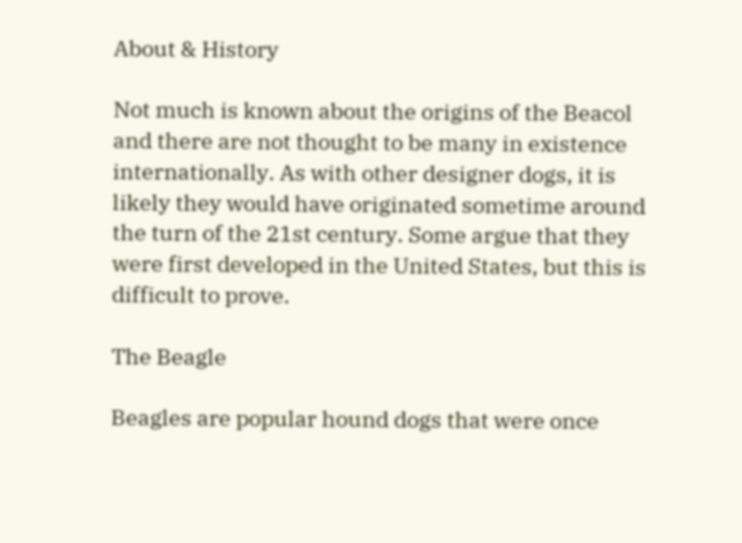About & History

Not much is known about the origins of the Beacol and there are not thought to be many in existence internationally. As with other designer dogs, it is likely they would have originated sometime around the turn of the 21st century. Some argue that they were first developed in the United States, but this is difficult to prove.

The Beagle

Beagles are popular hound dogs that were once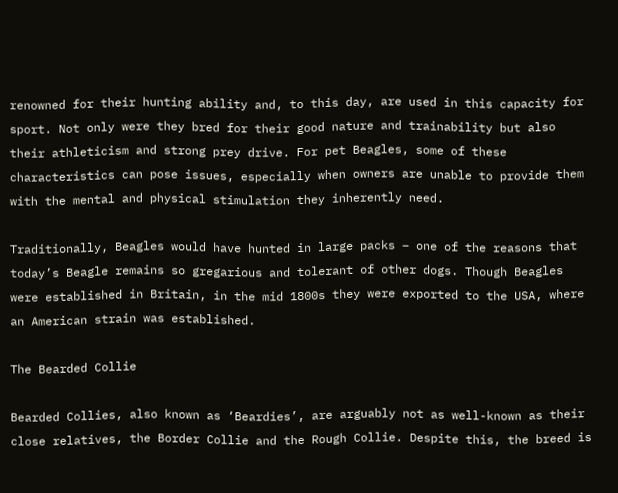renowned for their hunting ability and, to this day, are used in this capacity for sport. Not only were they bred for their good nature and trainability but also their athleticism and strong prey drive. For pet Beagles, some of these characteristics can pose issues, especially when owners are unable to provide them with the mental and physical stimulation they inherently need.

Traditionally, Beagles would have hunted in large packs – one of the reasons that today’s Beagle remains so gregarious and tolerant of other dogs. Though Beagles were established in Britain, in the mid 1800s they were exported to the USA, where an American strain was established.

The Bearded Collie

Bearded Collies, also known as ‘Beardies’, are arguably not as well-known as their close relatives, the Border Collie and the Rough Collie. Despite this, the breed is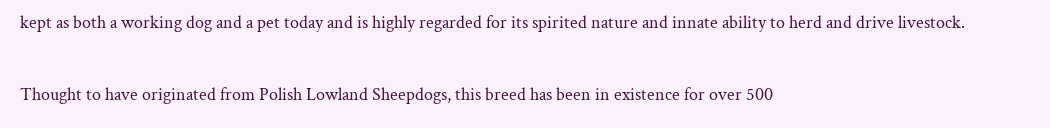kept as both a working dog and a pet today and is highly regarded for its spirited nature and innate ability to herd and drive livestock.

Thought to have originated from Polish Lowland Sheepdogs, this breed has been in existence for over 500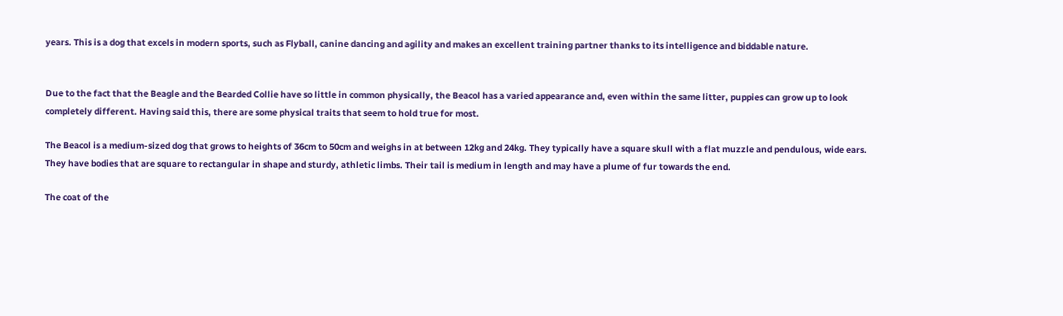years. This is a dog that excels in modern sports, such as Flyball, canine dancing and agility and makes an excellent training partner thanks to its intelligence and biddable nature.


Due to the fact that the Beagle and the Bearded Collie have so little in common physically, the Beacol has a varied appearance and, even within the same litter, puppies can grow up to look completely different. Having said this, there are some physical traits that seem to hold true for most.

The Beacol is a medium-sized dog that grows to heights of 36cm to 50cm and weighs in at between 12kg and 24kg. They typically have a square skull with a flat muzzle and pendulous, wide ears. They have bodies that are square to rectangular in shape and sturdy, athletic limbs. Their tail is medium in length and may have a plume of fur towards the end.

The coat of the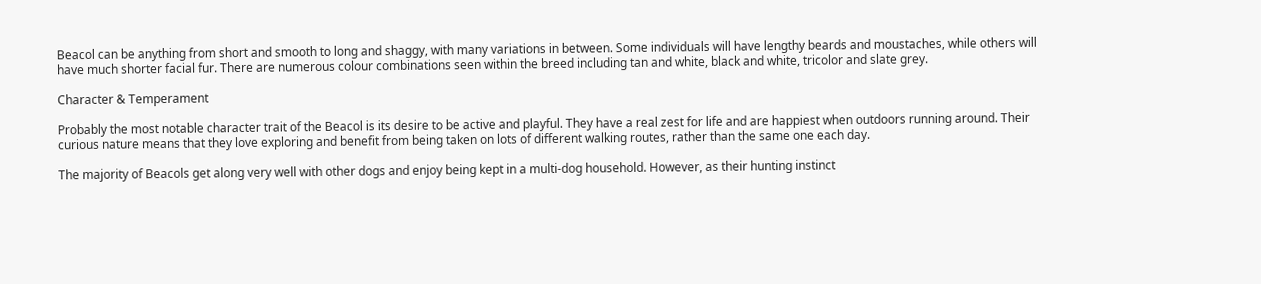Beacol can be anything from short and smooth to long and shaggy, with many variations in between. Some individuals will have lengthy beards and moustaches, while others will have much shorter facial fur. There are numerous colour combinations seen within the breed including tan and white, black and white, tricolor and slate grey.

Character & Temperament

Probably the most notable character trait of the Beacol is its desire to be active and playful. They have a real zest for life and are happiest when outdoors running around. Their curious nature means that they love exploring and benefit from being taken on lots of different walking routes, rather than the same one each day.

The majority of Beacols get along very well with other dogs and enjoy being kept in a multi-dog household. However, as their hunting instinct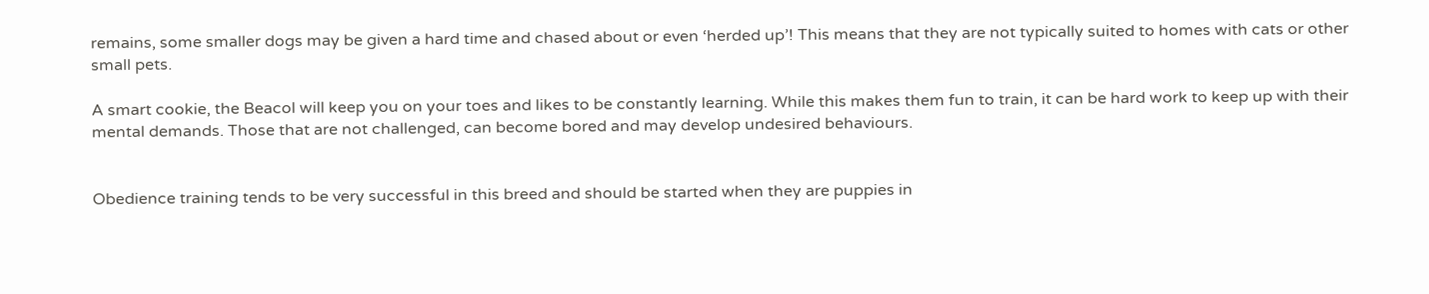remains, some smaller dogs may be given a hard time and chased about or even ‘herded up’! This means that they are not typically suited to homes with cats or other small pets.

A smart cookie, the Beacol will keep you on your toes and likes to be constantly learning. While this makes them fun to train, it can be hard work to keep up with their mental demands. Those that are not challenged, can become bored and may develop undesired behaviours.


Obedience training tends to be very successful in this breed and should be started when they are puppies in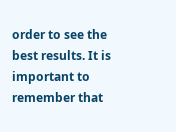order to see the best results. It is important to remember that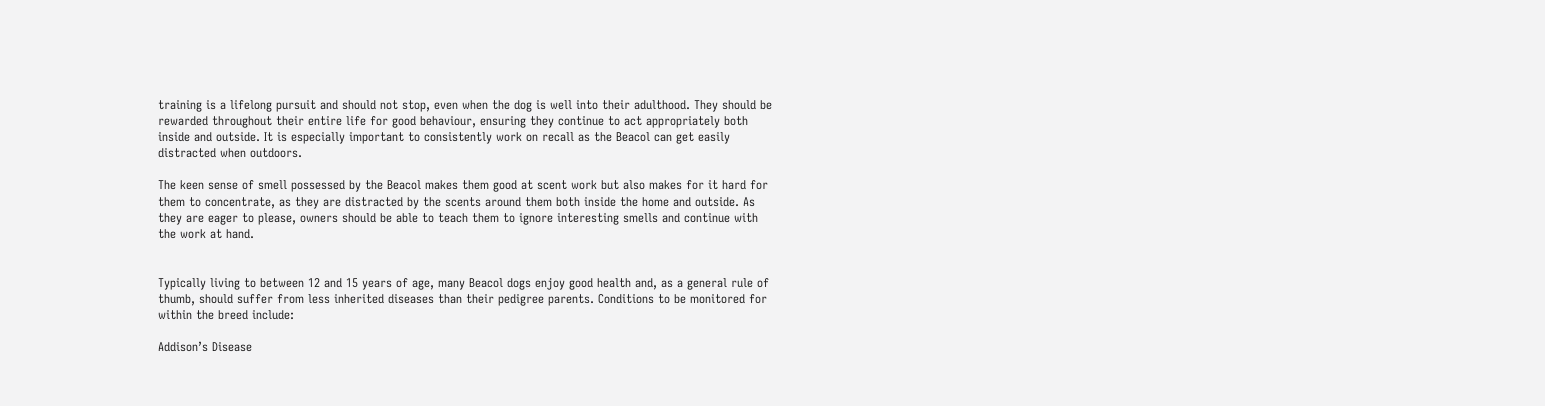training is a lifelong pursuit and should not stop, even when the dog is well into their adulthood. They should be rewarded throughout their entire life for good behaviour, ensuring they continue to act appropriately both inside and outside. It is especially important to consistently work on recall as the Beacol can get easily distracted when outdoors.

The keen sense of smell possessed by the Beacol makes them good at scent work but also makes for it hard for them to concentrate, as they are distracted by the scents around them both inside the home and outside. As they are eager to please, owners should be able to teach them to ignore interesting smells and continue with the work at hand.


Typically living to between 12 and 15 years of age, many Beacol dogs enjoy good health and, as a general rule of thumb, should suffer from less inherited diseases than their pedigree parents. Conditions to be monitored for within the breed include:

Addison’s Disease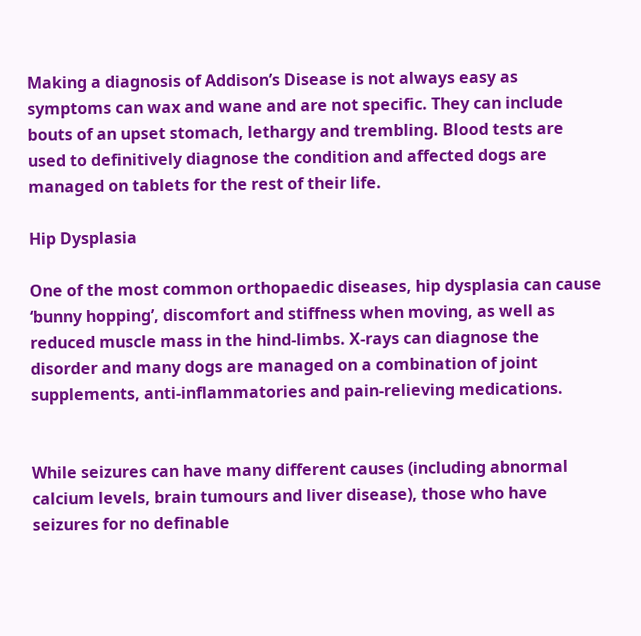Making a diagnosis of Addison’s Disease is not always easy as symptoms can wax and wane and are not specific. They can include bouts of an upset stomach, lethargy and trembling. Blood tests are used to definitively diagnose the condition and affected dogs are managed on tablets for the rest of their life.

Hip Dysplasia

One of the most common orthopaedic diseases, hip dysplasia can cause ‘bunny hopping’, discomfort and stiffness when moving, as well as reduced muscle mass in the hind-limbs. X-rays can diagnose the disorder and many dogs are managed on a combination of joint supplements, anti-inflammatories and pain-relieving medications.


While seizures can have many different causes (including abnormal calcium levels, brain tumours and liver disease), those who have seizures for no definable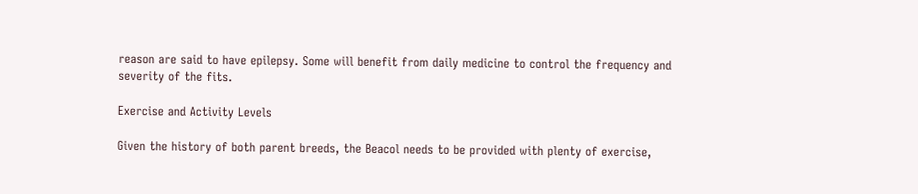reason are said to have epilepsy. Some will benefit from daily medicine to control the frequency and severity of the fits.

Exercise and Activity Levels

Given the history of both parent breeds, the Beacol needs to be provided with plenty of exercise,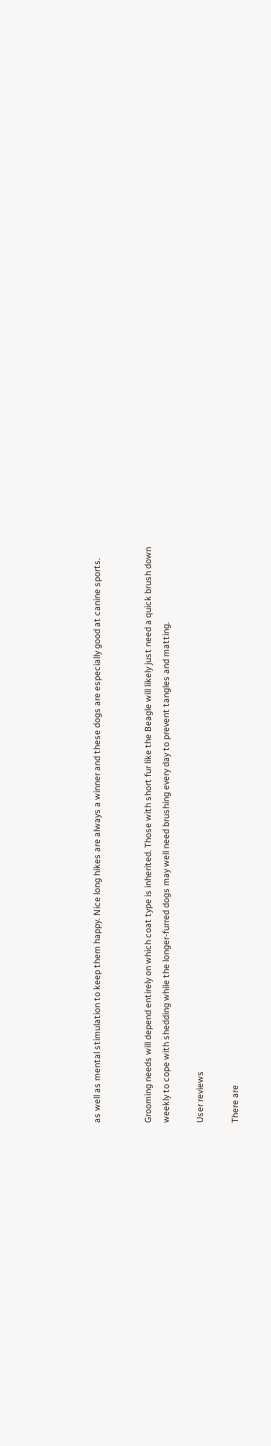as well as mental stimulation to keep them happy. Nice long hikes are always a winner and these dogs are especially good at canine sports.


Grooming needs will depend entirely on which coat type is inherited. Those with short fur like the Beagle will likely just need a quick brush down weekly to cope with shedding while the longer-furred dogs may well need brushing every day to prevent tangles and matting.

User reviews

There are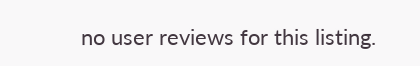no user reviews for this listing.